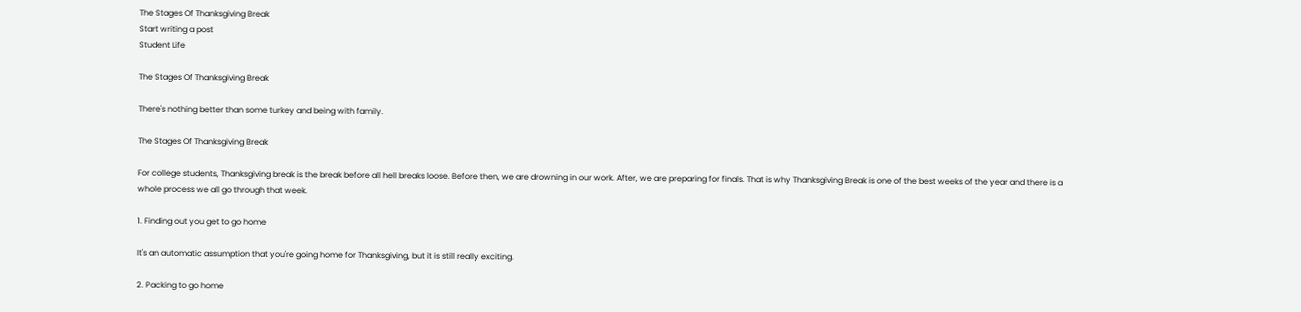The Stages Of Thanksgiving Break
Start writing a post
Student Life

The Stages Of Thanksgiving Break

There's nothing better than some turkey and being with family.

The Stages Of Thanksgiving Break

For college students, Thanksgiving break is the break before all hell breaks loose. Before then, we are drowning in our work. After, we are preparing for finals. That is why Thanksgiving Break is one of the best weeks of the year and there is a whole process we all go through that week.

1. Finding out you get to go home

It's an automatic assumption that you're going home for Thanksgiving, but it is still really exciting.

2. Packing to go home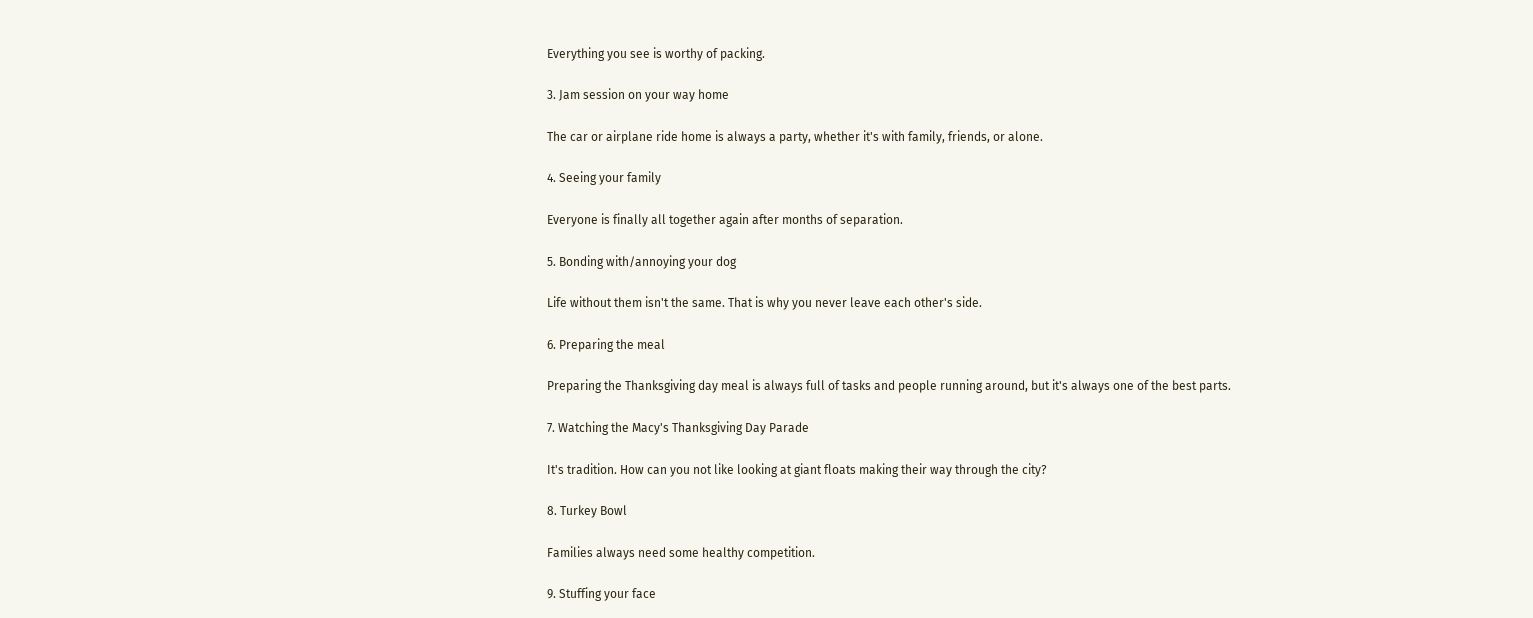Everything you see is worthy of packing.

3. Jam session on your way home

The car or airplane ride home is always a party, whether it's with family, friends, or alone.

4. Seeing your family

Everyone is finally all together again after months of separation.

5. Bonding with/annoying your dog

Life without them isn't the same. That is why you never leave each other's side.

6. Preparing the meal

Preparing the Thanksgiving day meal is always full of tasks and people running around, but it's always one of the best parts.

7. Watching the Macy's Thanksgiving Day Parade

It's tradition. How can you not like looking at giant floats making their way through the city?

8. Turkey Bowl

Families always need some healthy competition.

9. Stuffing your face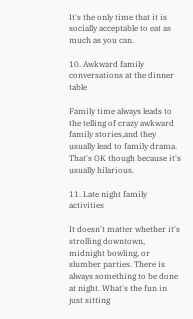It's the only time that it is socially acceptable to eat as much as you can.

10. Awkward family conversations at the dinner table

Family time always leads to the telling of crazy awkward family stories,and they usually lead to family drama. That's OK though because it's usually hilarious.

11. Late night family activities

It doesn't matter whether it's strolling downtown, midnight bowling, or slumber parties. There is always something to be done at night. What's the fun in just sitting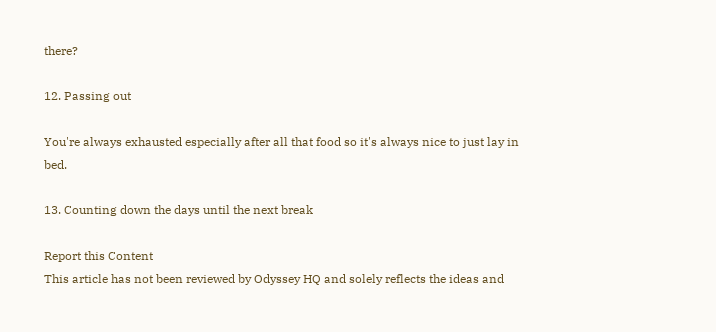there?

12. Passing out

You're always exhausted especially after all that food so it's always nice to just lay in bed.

13. Counting down the days until the next break

Report this Content
This article has not been reviewed by Odyssey HQ and solely reflects the ideas and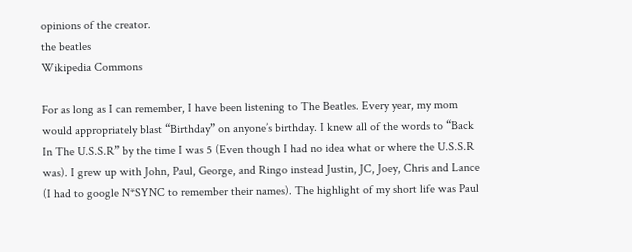opinions of the creator.
the beatles
Wikipedia Commons

For as long as I can remember, I have been listening to The Beatles. Every year, my mom would appropriately blast “Birthday” on anyone’s birthday. I knew all of the words to “Back In The U.S.S.R” by the time I was 5 (Even though I had no idea what or where the U.S.S.R was). I grew up with John, Paul, George, and Ringo instead Justin, JC, Joey, Chris and Lance (I had to google N*SYNC to remember their names). The highlight of my short life was Paul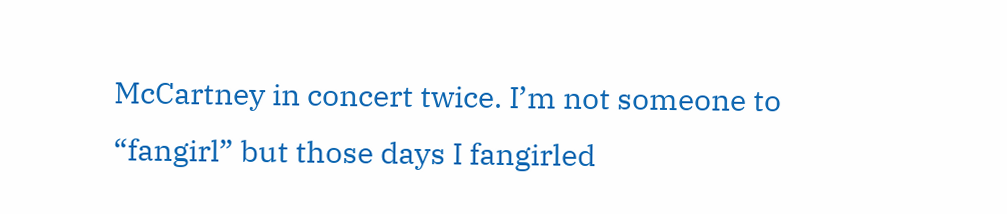McCartney in concert twice. I’m not someone to “fangirl” but those days I fangirled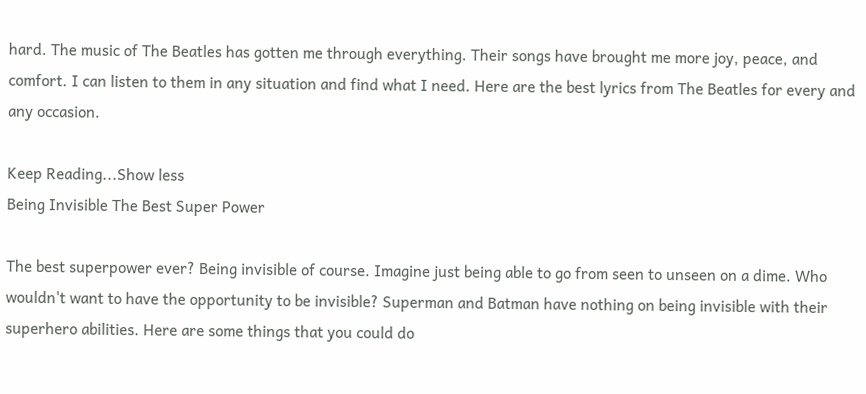hard. The music of The Beatles has gotten me through everything. Their songs have brought me more joy, peace, and comfort. I can listen to them in any situation and find what I need. Here are the best lyrics from The Beatles for every and any occasion.

Keep Reading...Show less
Being Invisible The Best Super Power

The best superpower ever? Being invisible of course. Imagine just being able to go from seen to unseen on a dime. Who wouldn't want to have the opportunity to be invisible? Superman and Batman have nothing on being invisible with their superhero abilities. Here are some things that you could do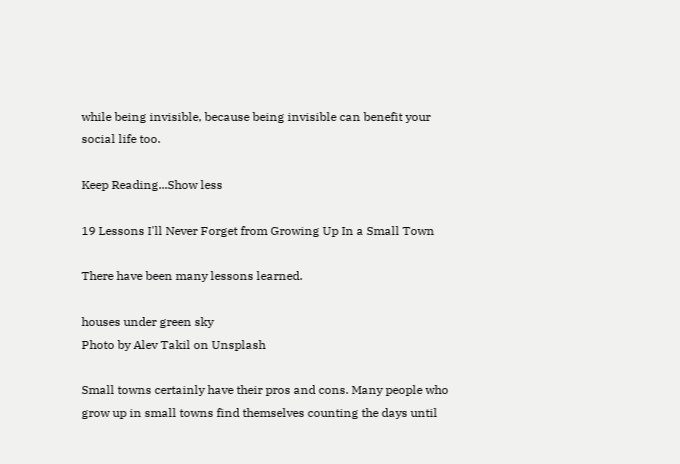while being invisible, because being invisible can benefit your social life too.

Keep Reading...Show less

19 Lessons I'll Never Forget from Growing Up In a Small Town

There have been many lessons learned.

houses under green sky
Photo by Alev Takil on Unsplash

Small towns certainly have their pros and cons. Many people who grow up in small towns find themselves counting the days until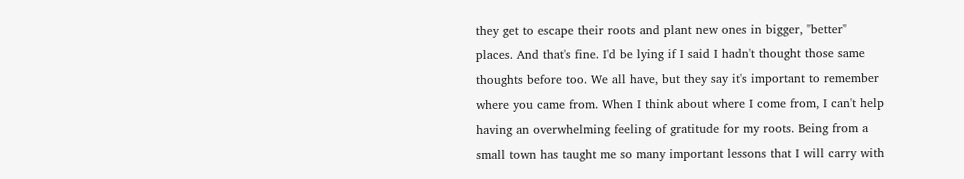they get to escape their roots and plant new ones in bigger, "better" places. And that's fine. I'd be lying if I said I hadn't thought those same thoughts before too. We all have, but they say it's important to remember where you came from. When I think about where I come from, I can't help having an overwhelming feeling of gratitude for my roots. Being from a small town has taught me so many important lessons that I will carry with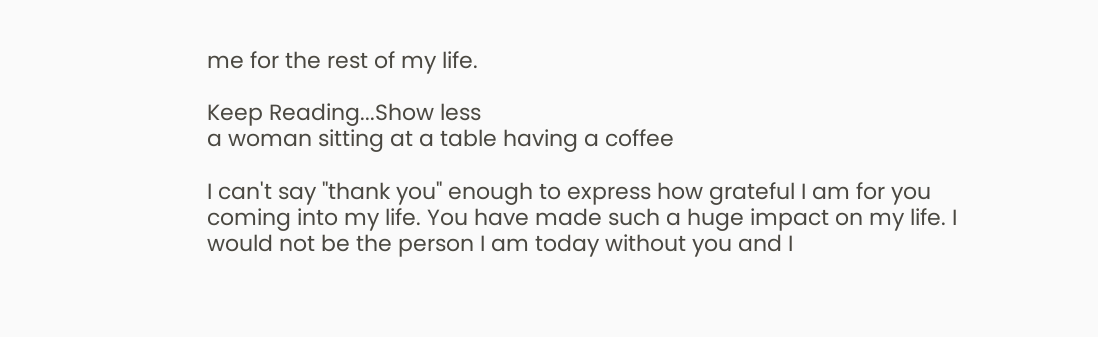me for the rest of my life.

Keep Reading...Show less
a woman sitting at a table having a coffee

I can't say "thank you" enough to express how grateful I am for you coming into my life. You have made such a huge impact on my life. I would not be the person I am today without you and I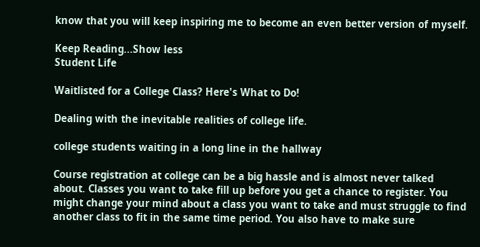know that you will keep inspiring me to become an even better version of myself.

Keep Reading...Show less
Student Life

Waitlisted for a College Class? Here's What to Do!

Dealing with the inevitable realities of college life.

college students waiting in a long line in the hallway

Course registration at college can be a big hassle and is almost never talked about. Classes you want to take fill up before you get a chance to register. You might change your mind about a class you want to take and must struggle to find another class to fit in the same time period. You also have to make sure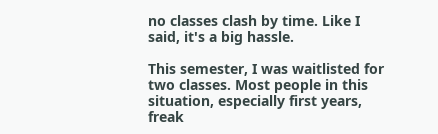no classes clash by time. Like I said, it's a big hassle.

This semester, I was waitlisted for two classes. Most people in this situation, especially first years, freak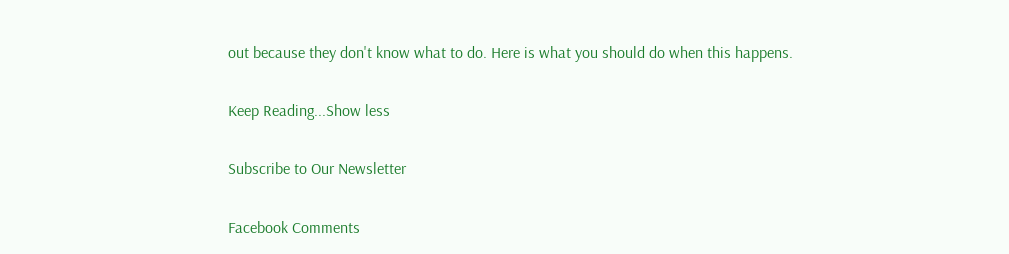out because they don't know what to do. Here is what you should do when this happens.

Keep Reading...Show less

Subscribe to Our Newsletter

Facebook Comments